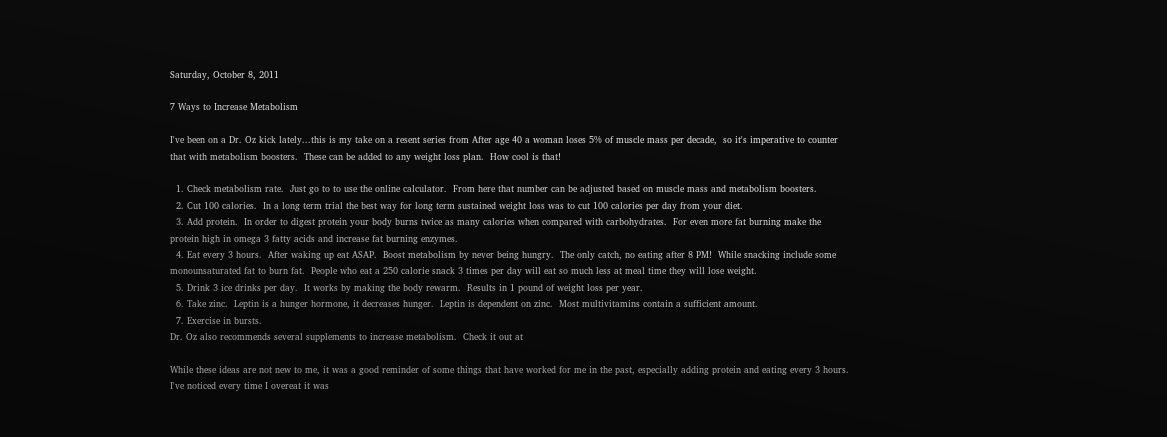Saturday, October 8, 2011

7 Ways to Increase Metabolism

I've been on a Dr. Oz kick lately...this is my take on a resent series from After age 40 a woman loses 5% of muscle mass per decade,  so it's imperative to counter that with metabolism boosters.  These can be added to any weight loss plan.  How cool is that!

  1. Check metabolism rate.  Just go to to use the online calculator.  From here that number can be adjusted based on muscle mass and metabolism boosters.
  2. Cut 100 calories.  In a long term trial the best way for long term sustained weight loss was to cut 100 calories per day from your diet.
  3. Add protein.  In order to digest protein your body burns twice as many calories when compared with carbohydrates.  For even more fat burning make the protein high in omega 3 fatty acids and increase fat burning enzymes.
  4. Eat every 3 hours.  After waking up eat ASAP.  Boost metabolism by never being hungry.  The only catch, no eating after 8 PM!  While snacking include some monounsaturated fat to burn fat.  People who eat a 250 calorie snack 3 times per day will eat so much less at meal time they will lose weight.
  5. Drink 3 ice drinks per day.  It works by making the body rewarm.  Results in 1 pound of weight loss per year.
  6. Take zinc.  Leptin is a hunger hormone, it decreases hunger.  Leptin is dependent on zinc.  Most multivitamins contain a sufficient amount.
  7. Exercise in bursts.
Dr. Oz also recommends several supplements to increase metabolism.  Check it out at

While these ideas are not new to me, it was a good reminder of some things that have worked for me in the past, especially adding protein and eating every 3 hours.  I've noticed every time I overeat it was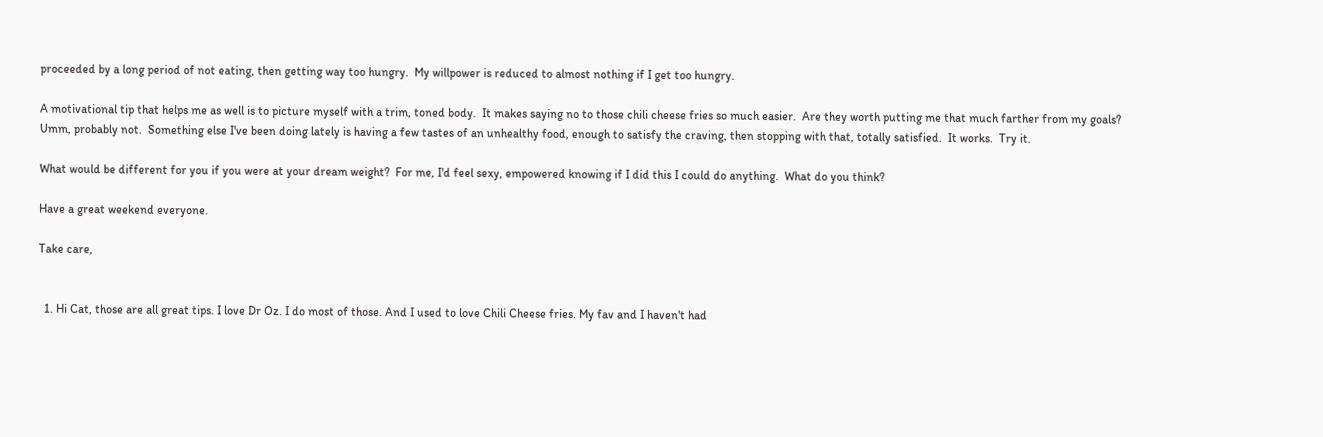proceeded by a long period of not eating, then getting way too hungry.  My willpower is reduced to almost nothing if I get too hungry.

A motivational tip that helps me as well is to picture myself with a trim, toned body.  It makes saying no to those chili cheese fries so much easier.  Are they worth putting me that much farther from my goals?  Umm, probably not.  Something else I've been doing lately is having a few tastes of an unhealthy food, enough to satisfy the craving, then stopping with that, totally satisfied.  It works.  Try it.

What would be different for you if you were at your dream weight?  For me, I'd feel sexy, empowered knowing if I did this I could do anything.  What do you think?

Have a great weekend everyone.

Take care,


  1. Hi Cat, those are all great tips. I love Dr Oz. I do most of those. And I used to love Chili Cheese fries. My fav and I haven't had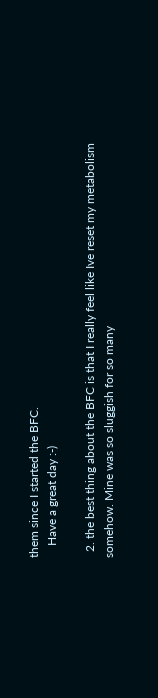them since I started the BFC.
    Have a great day :-)

  2. the best thing about the BFC is that I really feel like Ive reset my metabolism somehow. Mine was so sluggish for so many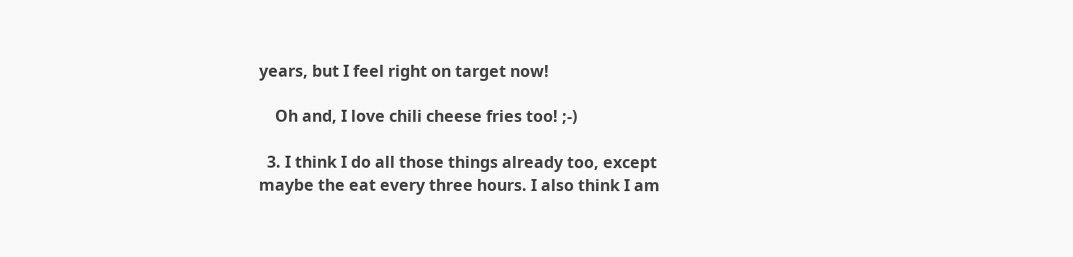years, but I feel right on target now!

    Oh and, I love chili cheese fries too! ;-)

  3. I think I do all those things already too, except maybe the eat every three hours. I also think I am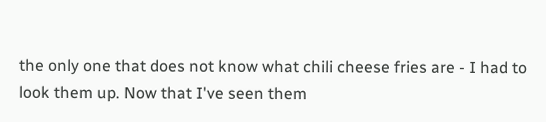the only one that does not know what chili cheese fries are - I had to look them up. Now that I've seen them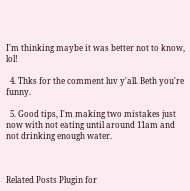I'm thinking maybe it was better not to know, lol!

  4. Thks for the comment luv y'all. Beth you're funny.

  5. Good tips, I'm making two mistakes just now with not eating until around 11am and not drinking enough water.



Related Posts Plugin for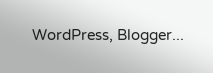WordPress, Blogger...